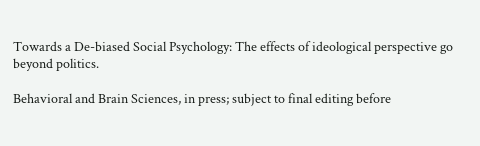Towards a De-biased Social Psychology: The effects of ideological perspective go beyond politics.

Behavioral and Brain Sciences, in press; subject to final editing before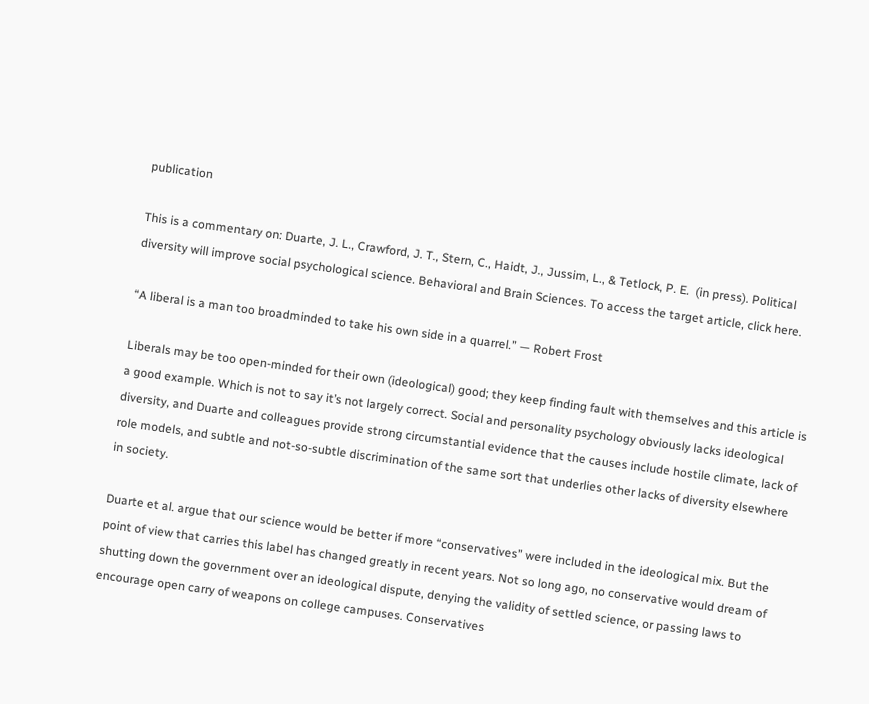publication

This is a commentary on: Duarte, J. L., Crawford, J. T., Stern, C., Haidt, J., Jussim, L., & Tetlock, P. E.  (in press). Political diversity will improve social psychological science. Behavioral and Brain Sciences. To access the target article, click here.

“A liberal is a man too broadminded to take his own side in a quarrel.” — Robert Frost

Liberals may be too open-minded for their own (ideological) good; they keep finding fault with themselves and this article is a good example. Which is not to say it’s not largely correct. Social and personality psychology obviously lacks ideological diversity, and Duarte and colleagues provide strong circumstantial evidence that the causes include hostile climate, lack of role models, and subtle and not-so-subtle discrimination of the same sort that underlies other lacks of diversity elsewhere in society.

Duarte et al. argue that our science would be better if more “conservatives” were included in the ideological mix. But the point of view that carries this label has changed greatly in recent years. Not so long ago, no conservative would dream of shutting down the government over an ideological dispute, denying the validity of settled science, or passing laws to encourage open carry of weapons on college campuses. Conservatives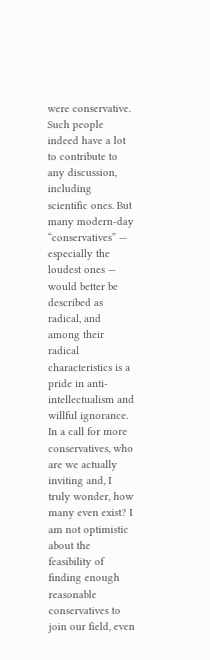were conservative. Such people indeed have a lot to contribute to any discussion, including scientific ones. But many modern-day “conservatives” — especially the loudest ones — would better be described as radical, and among their radical characteristics is a pride in anti-intellectualism and willful ignorance. In a call for more conservatives, who are we actually inviting and, I truly wonder, how many even exist? I am not optimistic about the feasibility of finding enough reasonable conservatives to join our field, even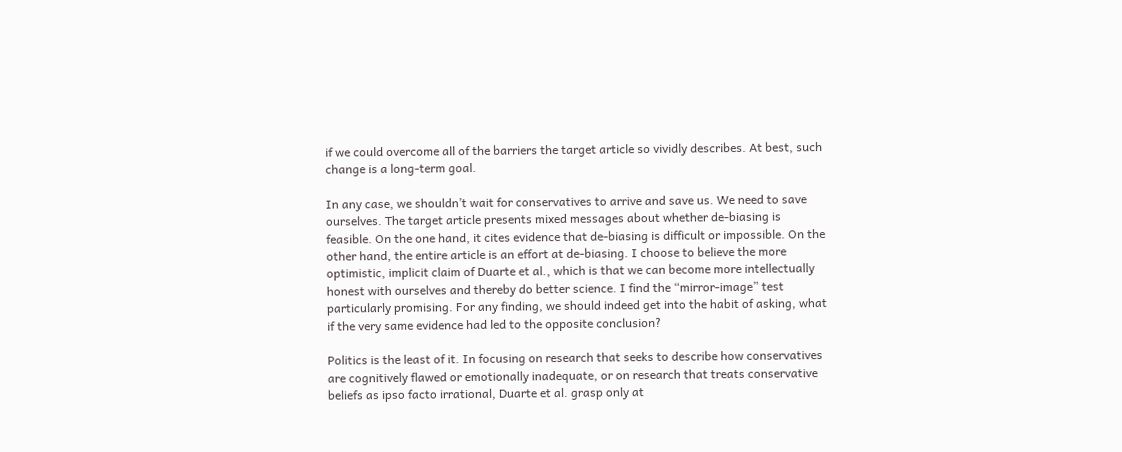if we could overcome all of the barriers the target article so vividly describes. At best, such change is a long-term goal.

In any case, we shouldn’t wait for conservatives to arrive and save us. We need to save ourselves. The target article presents mixed messages about whether de-biasing is feasible. On the one hand, it cites evidence that de-biasing is difficult or impossible. On the other hand, the entire article is an effort at de-biasing. I choose to believe the more optimistic, implicit claim of Duarte et al., which is that we can become more intellectually honest with ourselves and thereby do better science. I find the “mirror-image” test particularly promising. For any finding, we should indeed get into the habit of asking, what if the very same evidence had led to the opposite conclusion?

Politics is the least of it. In focusing on research that seeks to describe how conservatives are cognitively flawed or emotionally inadequate, or on research that treats conservative beliefs as ipso facto irrational, Duarte et al. grasp only at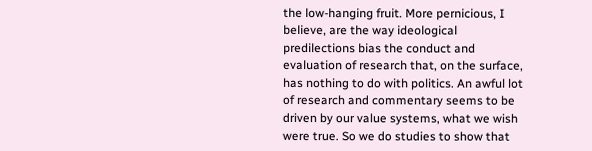the low-hanging fruit. More pernicious, I believe, are the way ideological predilections bias the conduct and evaluation of research that, on the surface, has nothing to do with politics. An awful lot of research and commentary seems to be driven by our value systems, what we wish were true. So we do studies to show that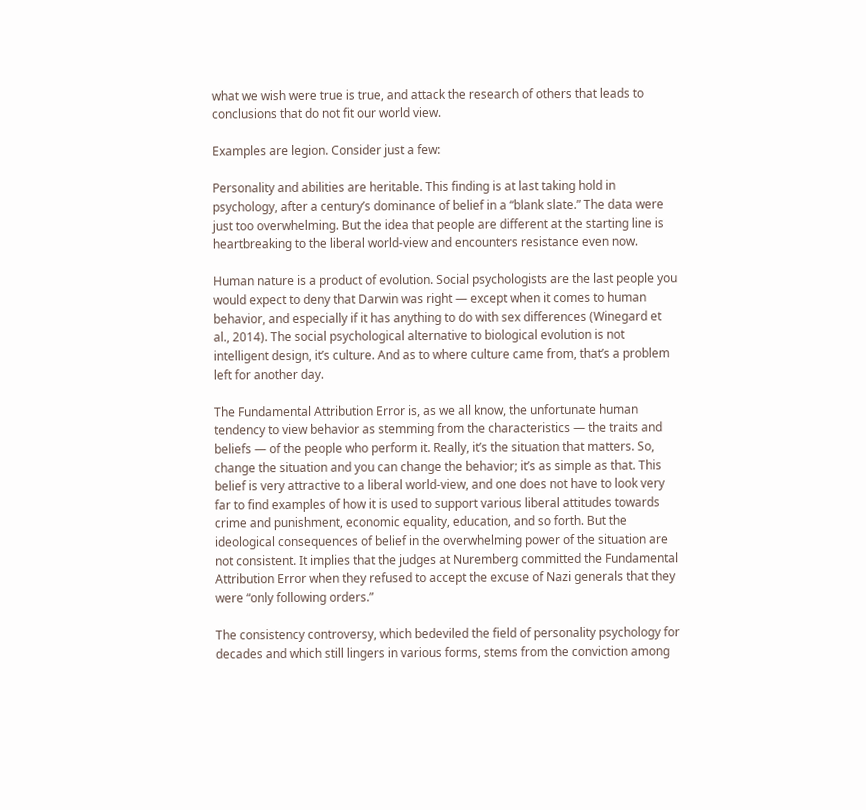what we wish were true is true, and attack the research of others that leads to conclusions that do not fit our world view.

Examples are legion. Consider just a few:

Personality and abilities are heritable. This finding is at last taking hold in psychology, after a century’s dominance of belief in a “blank slate.” The data were just too overwhelming. But the idea that people are different at the starting line is heartbreaking to the liberal world-view and encounters resistance even now.

Human nature is a product of evolution. Social psychologists are the last people you would expect to deny that Darwin was right — except when it comes to human behavior, and especially if it has anything to do with sex differences (Winegard et al., 2014). The social psychological alternative to biological evolution is not intelligent design, it’s culture. And as to where culture came from, that’s a problem left for another day.

The Fundamental Attribution Error is, as we all know, the unfortunate human tendency to view behavior as stemming from the characteristics — the traits and beliefs — of the people who perform it. Really, it’s the situation that matters. So, change the situation and you can change the behavior; it’s as simple as that. This belief is very attractive to a liberal world-view, and one does not have to look very far to find examples of how it is used to support various liberal attitudes towards crime and punishment, economic equality, education, and so forth. But the ideological consequences of belief in the overwhelming power of the situation are not consistent. It implies that the judges at Nuremberg committed the Fundamental Attribution Error when they refused to accept the excuse of Nazi generals that they were “only following orders.”

The consistency controversy, which bedeviled the field of personality psychology for decades and which still lingers in various forms, stems from the conviction among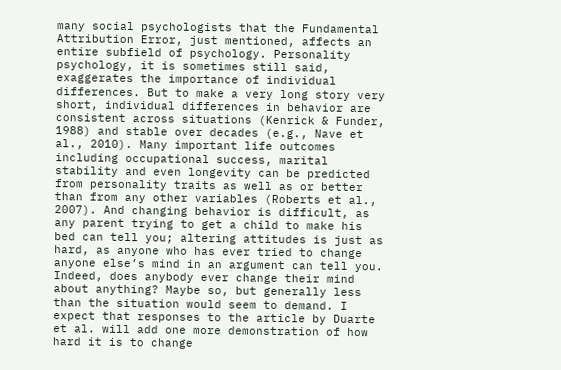many social psychologists that the Fundamental Attribution Error, just mentioned, affects an entire subfield of psychology. Personality psychology, it is sometimes still said, exaggerates the importance of individual differences. But to make a very long story very short, individual differences in behavior are consistent across situations (Kenrick & Funder, 1988) and stable over decades (e.g., Nave et al., 2010). Many important life outcomes including occupational success, marital stability and even longevity can be predicted from personality traits as well as or better than from any other variables (Roberts et al., 2007). And changing behavior is difficult, as any parent trying to get a child to make his bed can tell you; altering attitudes is just as hard, as anyone who has ever tried to change anyone else’s mind in an argument can tell you. Indeed, does anybody ever change their mind about anything? Maybe so, but generally less than the situation would seem to demand. I expect that responses to the article by Duarte et al. will add one more demonstration of how hard it is to change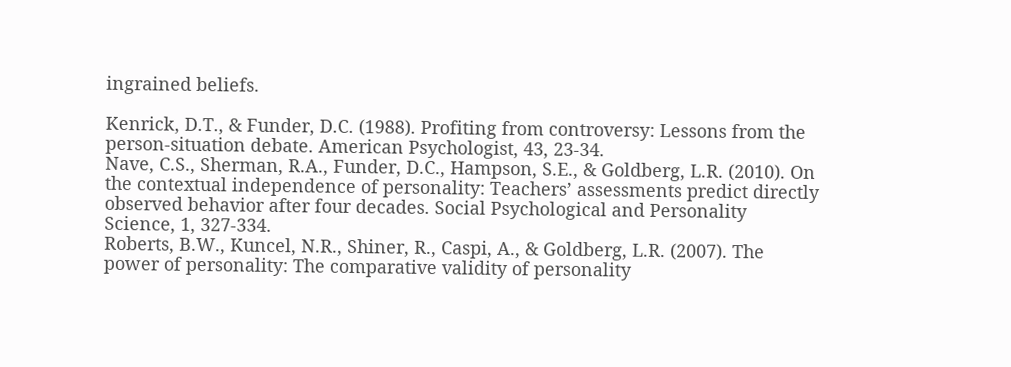ingrained beliefs.

Kenrick, D.T., & Funder, D.C. (1988). Profiting from controversy: Lessons from the person-situation debate. American Psychologist, 43, 23-34.
Nave, C.S., Sherman, R.A., Funder, D.C., Hampson, S.E., & Goldberg, L.R. (2010). On the contextual independence of personality: Teachers’ assessments predict directly observed behavior after four decades. Social Psychological and Personality Science, 1, 327-334.
Roberts, B.W., Kuncel, N.R., Shiner, R., Caspi, A., & Goldberg, L.R. (2007). The power of personality: The comparative validity of personality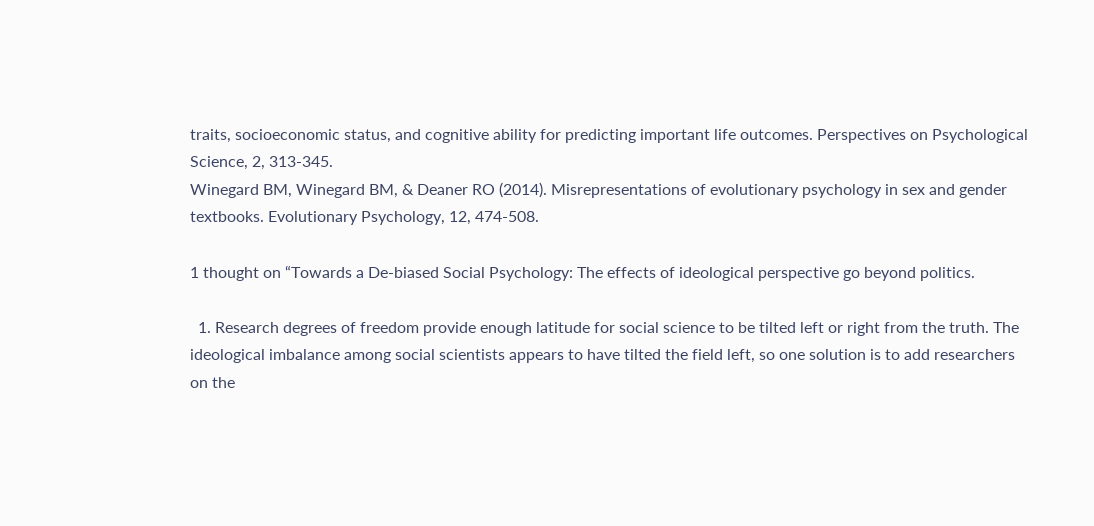traits, socioeconomic status, and cognitive ability for predicting important life outcomes. Perspectives on Psychological Science, 2, 313-345.
Winegard BM, Winegard BM, & Deaner RO (2014). Misrepresentations of evolutionary psychology in sex and gender textbooks. Evolutionary Psychology, 12, 474-508.

1 thought on “Towards a De-biased Social Psychology: The effects of ideological perspective go beyond politics.

  1. Research degrees of freedom provide enough latitude for social science to be tilted left or right from the truth. The ideological imbalance among social scientists appears to have tilted the field left, so one solution is to add researchers on the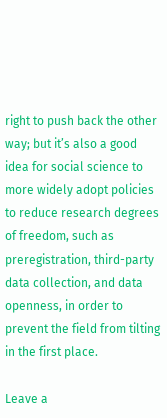right to push back the other way; but it’s also a good idea for social science to more widely adopt policies to reduce research degrees of freedom, such as preregistration, third-party data collection, and data openness, in order to prevent the field from tilting in the first place.

Leave a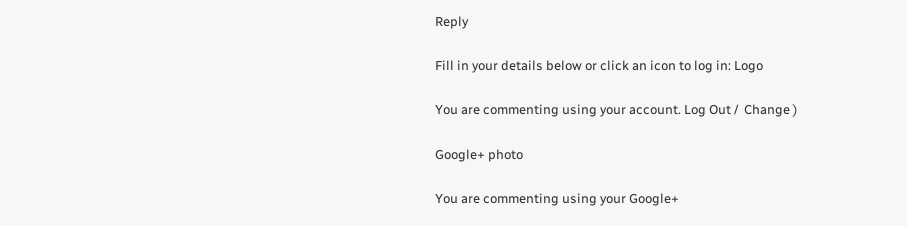Reply

Fill in your details below or click an icon to log in: Logo

You are commenting using your account. Log Out /  Change )

Google+ photo

You are commenting using your Google+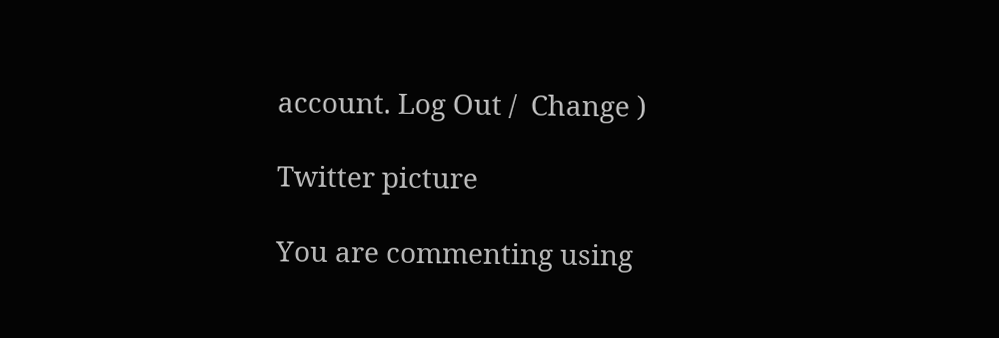account. Log Out /  Change )

Twitter picture

You are commenting using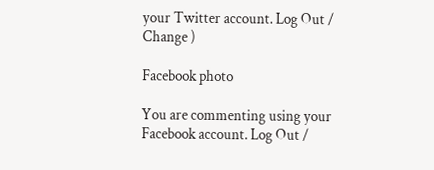your Twitter account. Log Out /  Change )

Facebook photo

You are commenting using your Facebook account. Log Out /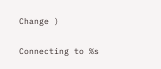Change )

Connecting to %s